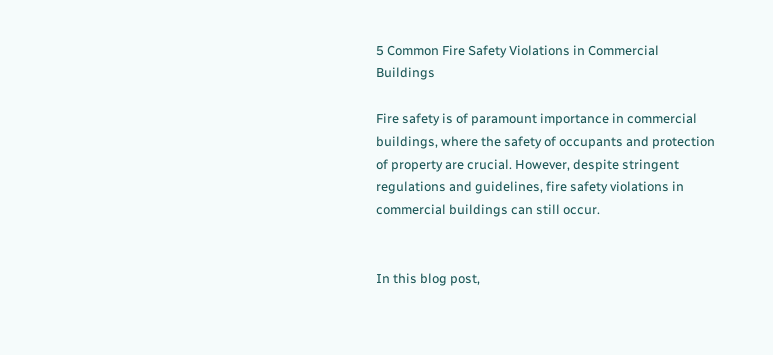5 Common Fire Safety Violations in Commercial Buildings

Fire safety is of paramount importance in commercial buildings, where the safety of occupants and protection of property are crucial. However, despite stringent regulations and guidelines, fire safety violations in commercial buildings can still occur.


In this blog post,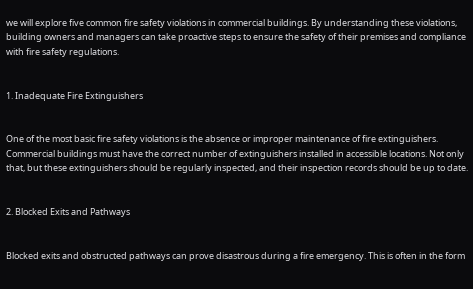we will explore five common fire safety violations in commercial buildings. By understanding these violations, building owners and managers can take proactive steps to ensure the safety of their premises and compliance with fire safety regulations.


1. Inadequate Fire Extinguishers


One of the most basic fire safety violations is the absence or improper maintenance of fire extinguishers. Commercial buildings must have the correct number of extinguishers installed in accessible locations. Not only that, but these extinguishers should be regularly inspected, and their inspection records should be up to date.


2. Blocked Exits and Pathways


Blocked exits and obstructed pathways can prove disastrous during a fire emergency. This is often in the form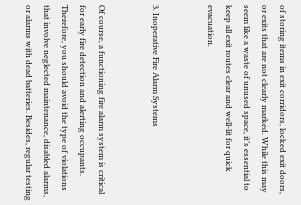of storing items in exit corridors, locked exit doors, or exits that are not clearly marked. While this may seem like a waste of unused space, it’s essential to keep all exit routes clear and well-lit for quick evacuation.


3. Inoperative Fire Alarm Systems


Of course, a functioning fire alarm system is critical for early fire detection and alerting occupants. Therefore, you should avoid the type of violations that involve neglected maintenance, disabled alarms, or alarms with dead batteries. Besides, regular testing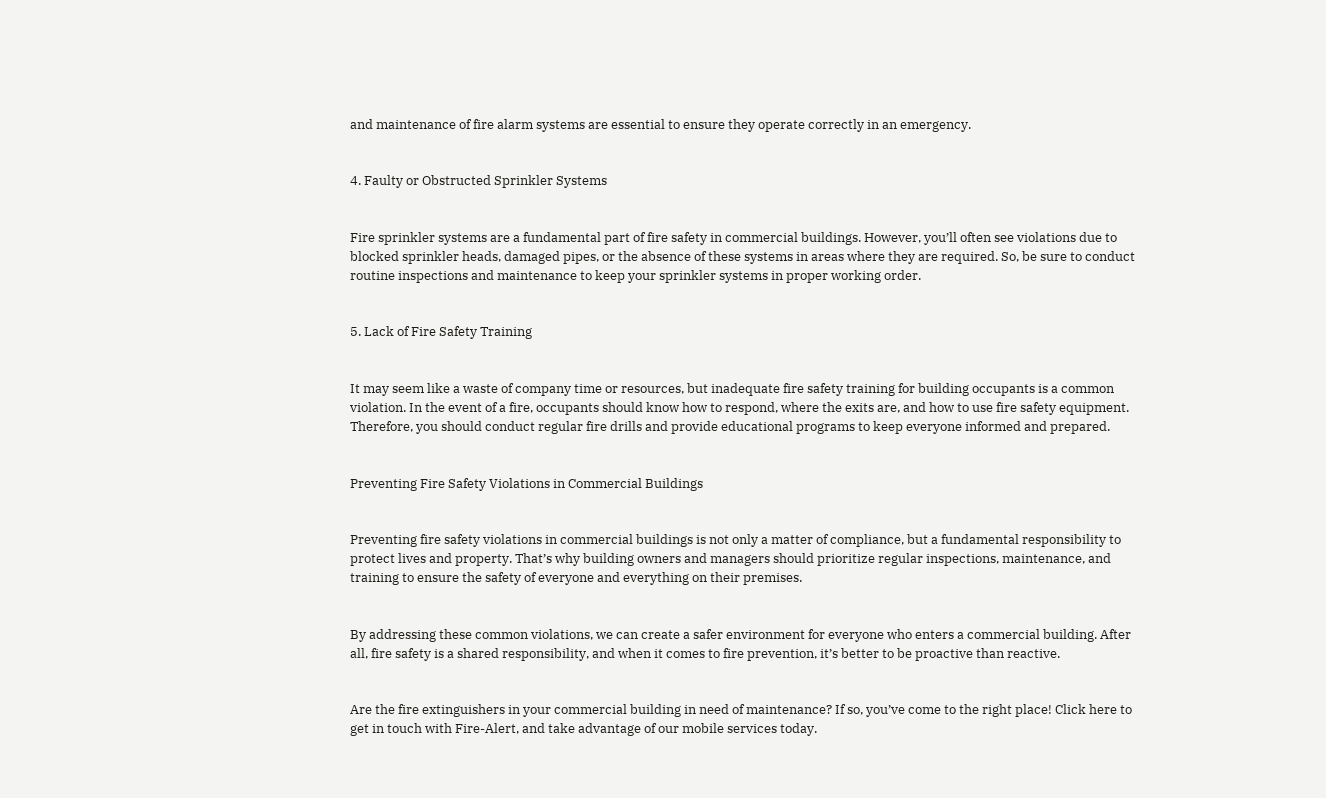and maintenance of fire alarm systems are essential to ensure they operate correctly in an emergency.


4. Faulty or Obstructed Sprinkler Systems


Fire sprinkler systems are a fundamental part of fire safety in commercial buildings. However, you’ll often see violations due to blocked sprinkler heads, damaged pipes, or the absence of these systems in areas where they are required. So, be sure to conduct routine inspections and maintenance to keep your sprinkler systems in proper working order.


5. Lack of Fire Safety Training


It may seem like a waste of company time or resources, but inadequate fire safety training for building occupants is a common violation. In the event of a fire, occupants should know how to respond, where the exits are, and how to use fire safety equipment. Therefore, you should conduct regular fire drills and provide educational programs to keep everyone informed and prepared.


Preventing Fire Safety Violations in Commercial Buildings


Preventing fire safety violations in commercial buildings is not only a matter of compliance, but a fundamental responsibility to protect lives and property. That’s why building owners and managers should prioritize regular inspections, maintenance, and training to ensure the safety of everyone and everything on their premises.


By addressing these common violations, we can create a safer environment for everyone who enters a commercial building. After all, fire safety is a shared responsibility, and when it comes to fire prevention, it’s better to be proactive than reactive.


Are the fire extinguishers in your commercial building in need of maintenance? If so, you’ve come to the right place! Click here to get in touch with Fire-Alert, and take advantage of our mobile services today.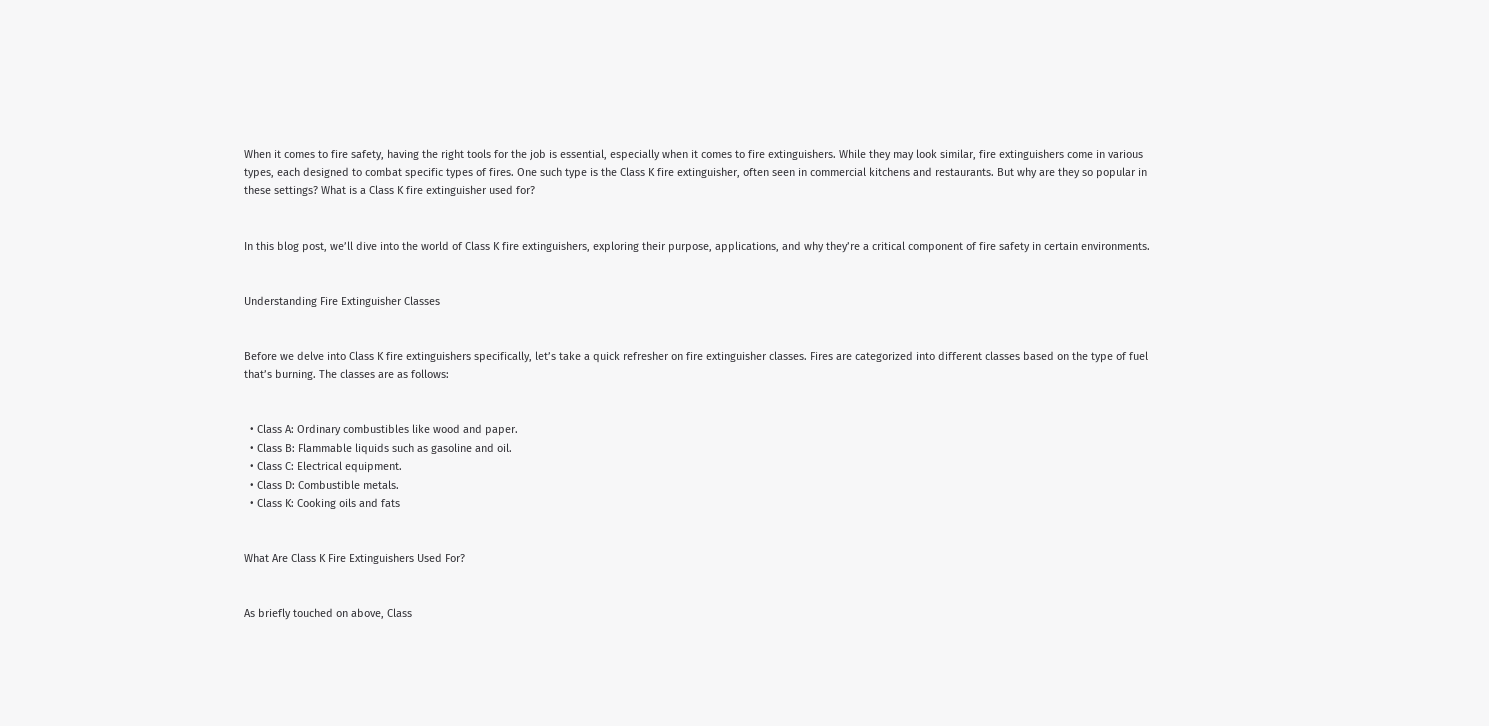When it comes to fire safety, having the right tools for the job is essential, especially when it comes to fire extinguishers. While they may look similar, fire extinguishers come in various types, each designed to combat specific types of fires. One such type is the Class K fire extinguisher, often seen in commercial kitchens and restaurants. But why are they so popular in these settings? What is a Class K fire extinguisher used for?


In this blog post, we’ll dive into the world of Class K fire extinguishers, exploring their purpose, applications, and why they’re a critical component of fire safety in certain environments.


Understanding Fire Extinguisher Classes


Before we delve into Class K fire extinguishers specifically, let’s take a quick refresher on fire extinguisher classes. Fires are categorized into different classes based on the type of fuel that’s burning. The classes are as follows:


  • Class A: Ordinary combustibles like wood and paper.
  • Class B: Flammable liquids such as gasoline and oil.
  • Class C: Electrical equipment.
  • Class D: Combustible metals.
  • Class K: Cooking oils and fats


What Are Class K Fire Extinguishers Used For?


As briefly touched on above, Class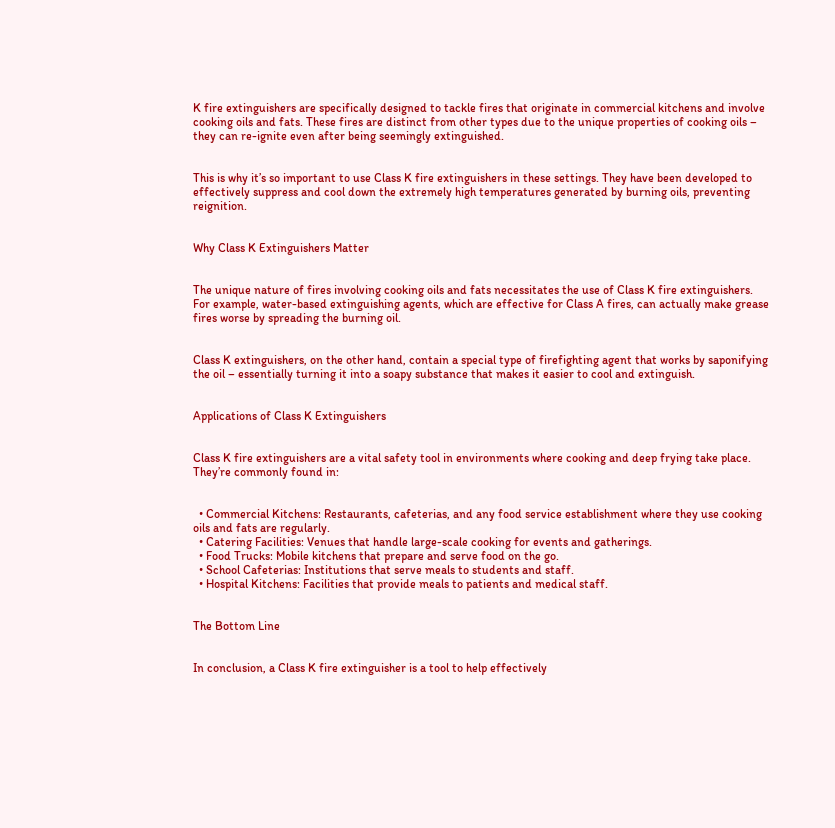K fire extinguishers are specifically designed to tackle fires that originate in commercial kitchens and involve cooking oils and fats. These fires are distinct from other types due to the unique properties of cooking oils – they can re-ignite even after being seemingly extinguished.


This is why it’s so important to use Class K fire extinguishers in these settings. They have been developed to effectively suppress and cool down the extremely high temperatures generated by burning oils, preventing reignition.


Why Class K Extinguishers Matter


The unique nature of fires involving cooking oils and fats necessitates the use of Class K fire extinguishers. For example, water-based extinguishing agents, which are effective for Class A fires, can actually make grease fires worse by spreading the burning oil.


Class K extinguishers, on the other hand, contain a special type of firefighting agent that works by saponifying the oil – essentially turning it into a soapy substance that makes it easier to cool and extinguish.


Applications of Class K Extinguishers


Class K fire extinguishers are a vital safety tool in environments where cooking and deep frying take place. They’re commonly found in:


  • Commercial Kitchens: Restaurants, cafeterias, and any food service establishment where they use cooking oils and fats are regularly.
  • Catering Facilities: Venues that handle large-scale cooking for events and gatherings.
  • Food Trucks: Mobile kitchens that prepare and serve food on the go.
  • School Cafeterias: Institutions that serve meals to students and staff.
  • Hospital Kitchens: Facilities that provide meals to patients and medical staff.


The Bottom Line


In conclusion, a Class K fire extinguisher is a tool to help effectively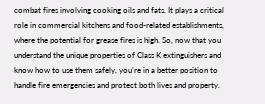combat fires involving cooking oils and fats. It plays a critical role in commercial kitchens and food-related establishments, where the potential for grease fires is high. So, now that you understand the unique properties of Class K extinguishers and know how to use them safely, you’re in a better position to handle fire emergencies and protect both lives and property.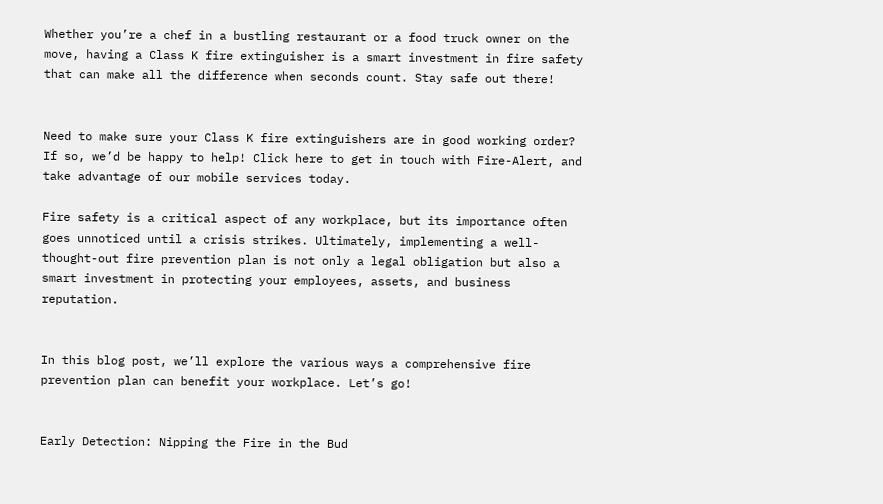Whether you’re a chef in a bustling restaurant or a food truck owner on the move, having a Class K fire extinguisher is a smart investment in fire safety that can make all the difference when seconds count. Stay safe out there!


Need to make sure your Class K fire extinguishers are in good working order? If so, we’d be happy to help! Click here to get in touch with Fire-Alert, and take advantage of our mobile services today.

Fire safety is a critical aspect of any workplace, but its importance often goes unnoticed until a crisis strikes. Ultimately, implementing a well-thought-out fire prevention plan is not only a legal obligation but also a smart investment in protecting your employees, assets, and business reputation.


In this blog post, we’ll explore the various ways a comprehensive fire prevention plan can benefit your workplace. Let’s go!


Early Detection: Nipping the Fire in the Bud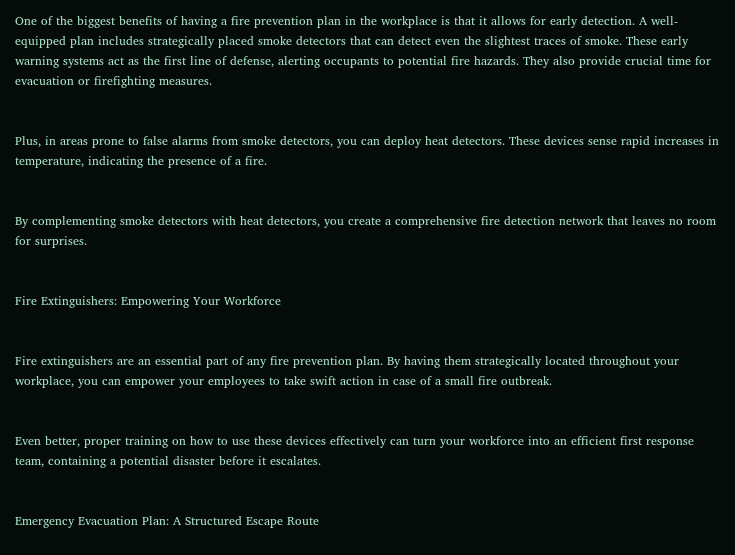One of the biggest benefits of having a fire prevention plan in the workplace is that it allows for early detection. A well-equipped plan includes strategically placed smoke detectors that can detect even the slightest traces of smoke. These early warning systems act as the first line of defense, alerting occupants to potential fire hazards. They also provide crucial time for evacuation or firefighting measures.


Plus, in areas prone to false alarms from smoke detectors, you can deploy heat detectors. These devices sense rapid increases in temperature, indicating the presence of a fire.


By complementing smoke detectors with heat detectors, you create a comprehensive fire detection network that leaves no room for surprises.


Fire Extinguishers: Empowering Your Workforce


Fire extinguishers are an essential part of any fire prevention plan. By having them strategically located throughout your workplace, you can empower your employees to take swift action in case of a small fire outbreak.


Even better, proper training on how to use these devices effectively can turn your workforce into an efficient first response team, containing a potential disaster before it escalates.


Emergency Evacuation Plan: A Structured Escape Route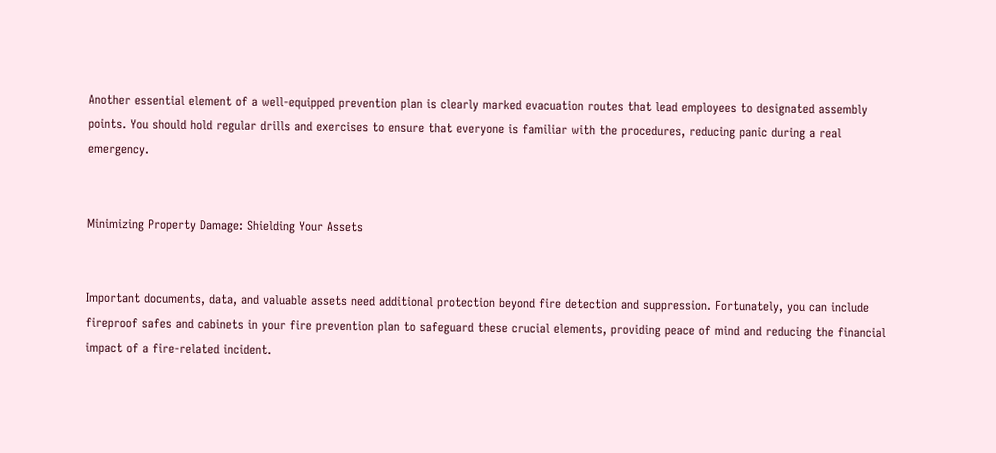Another essential element of a well-equipped prevention plan is clearly marked evacuation routes that lead employees to designated assembly points. You should hold regular drills and exercises to ensure that everyone is familiar with the procedures, reducing panic during a real emergency.


Minimizing Property Damage: Shielding Your Assets


Important documents, data, and valuable assets need additional protection beyond fire detection and suppression. Fortunately, you can include fireproof safes and cabinets in your fire prevention plan to safeguard these crucial elements, providing peace of mind and reducing the financial impact of a fire-related incident.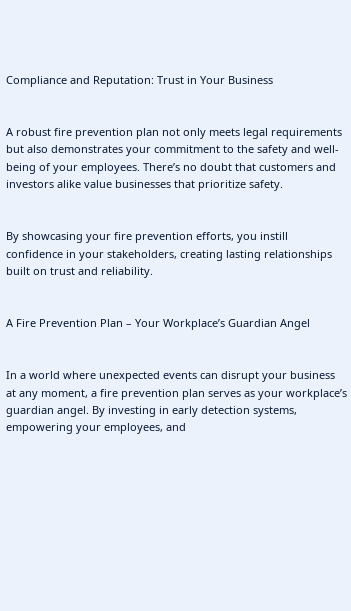Compliance and Reputation: Trust in Your Business


A robust fire prevention plan not only meets legal requirements but also demonstrates your commitment to the safety and well-being of your employees. There’s no doubt that customers and investors alike value businesses that prioritize safety.


By showcasing your fire prevention efforts, you instill confidence in your stakeholders, creating lasting relationships built on trust and reliability.


A Fire Prevention Plan – Your Workplace’s Guardian Angel


In a world where unexpected events can disrupt your business at any moment, a fire prevention plan serves as your workplace’s guardian angel. By investing in early detection systems, empowering your employees, and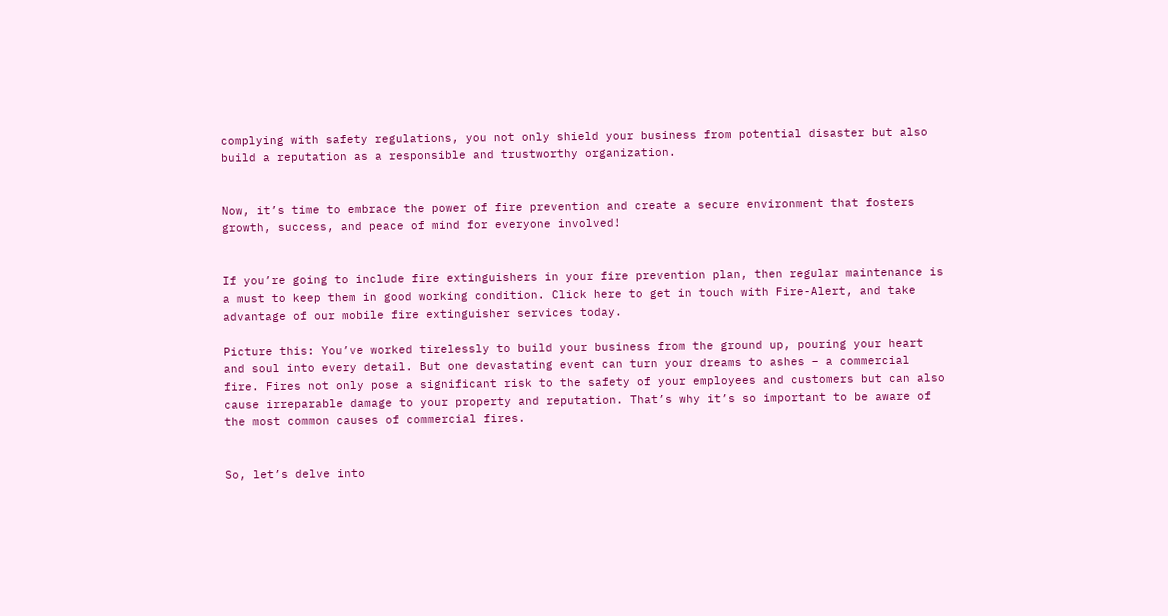complying with safety regulations, you not only shield your business from potential disaster but also build a reputation as a responsible and trustworthy organization.


Now, it’s time to embrace the power of fire prevention and create a secure environment that fosters growth, success, and peace of mind for everyone involved!


If you’re going to include fire extinguishers in your fire prevention plan, then regular maintenance is a must to keep them in good working condition. Click here to get in touch with Fire-Alert, and take advantage of our mobile fire extinguisher services today.

Picture this: You’ve worked tirelessly to build your business from the ground up, pouring your heart and soul into every detail. But one devastating event can turn your dreams to ashes – a commercial fire. Fires not only pose a significant risk to the safety of your employees and customers but can also cause irreparable damage to your property and reputation. That’s why it’s so important to be aware of the most common causes of commercial fires.


So, let’s delve into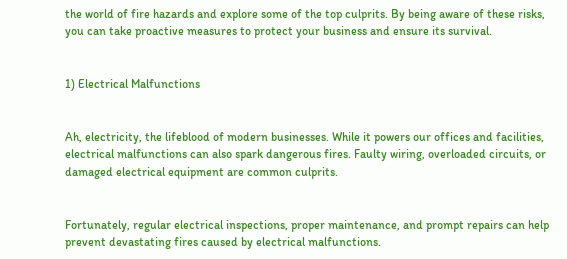the world of fire hazards and explore some of the top culprits. By being aware of these risks, you can take proactive measures to protect your business and ensure its survival.


1) Electrical Malfunctions


Ah, electricity, the lifeblood of modern businesses. While it powers our offices and facilities, electrical malfunctions can also spark dangerous fires. Faulty wiring, overloaded circuits, or damaged electrical equipment are common culprits.


Fortunately, regular electrical inspections, proper maintenance, and prompt repairs can help prevent devastating fires caused by electrical malfunctions.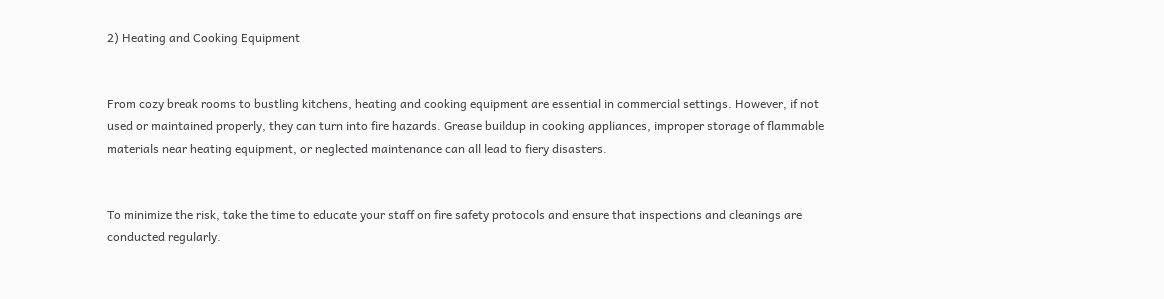2) Heating and Cooking Equipment


From cozy break rooms to bustling kitchens, heating and cooking equipment are essential in commercial settings. However, if not used or maintained properly, they can turn into fire hazards. Grease buildup in cooking appliances, improper storage of flammable materials near heating equipment, or neglected maintenance can all lead to fiery disasters.


To minimize the risk, take the time to educate your staff on fire safety protocols and ensure that inspections and cleanings are conducted regularly.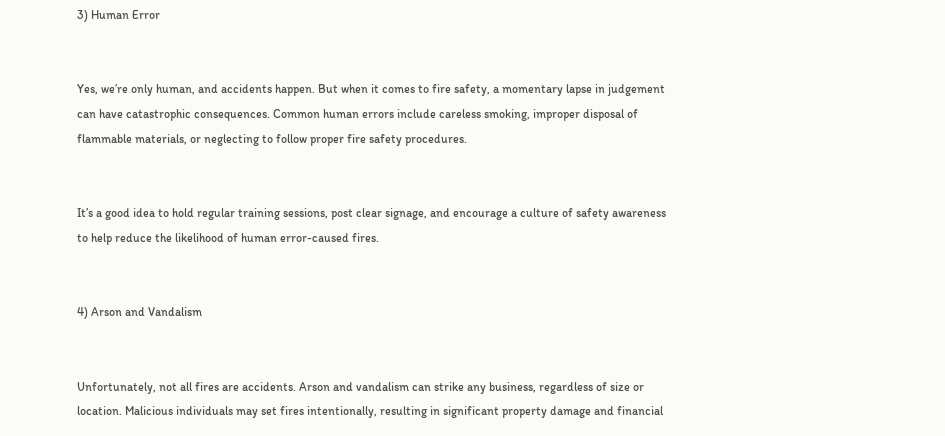3) Human Error


Yes, we’re only human, and accidents happen. But when it comes to fire safety, a momentary lapse in judgement can have catastrophic consequences. Common human errors include careless smoking, improper disposal of flammable materials, or neglecting to follow proper fire safety procedures.


It’s a good idea to hold regular training sessions, post clear signage, and encourage a culture of safety awareness to help reduce the likelihood of human error-caused fires.


4) Arson and Vandalism


Unfortunately, not all fires are accidents. Arson and vandalism can strike any business, regardless of size or location. Malicious individuals may set fires intentionally, resulting in significant property damage and financial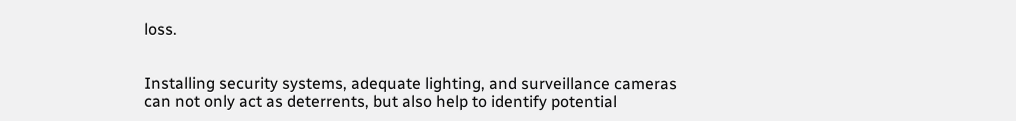loss.


Installing security systems, adequate lighting, and surveillance cameras can not only act as deterrents, but also help to identify potential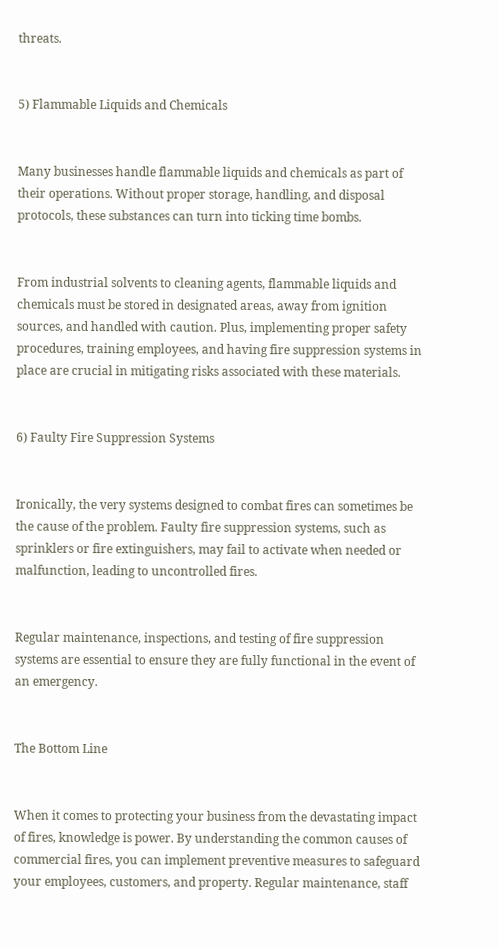threats.


5) Flammable Liquids and Chemicals


Many businesses handle flammable liquids and chemicals as part of their operations. Without proper storage, handling, and disposal protocols, these substances can turn into ticking time bombs.


From industrial solvents to cleaning agents, flammable liquids and chemicals must be stored in designated areas, away from ignition sources, and handled with caution. Plus, implementing proper safety procedures, training employees, and having fire suppression systems in place are crucial in mitigating risks associated with these materials.


6) Faulty Fire Suppression Systems


Ironically, the very systems designed to combat fires can sometimes be the cause of the problem. Faulty fire suppression systems, such as sprinklers or fire extinguishers, may fail to activate when needed or malfunction, leading to uncontrolled fires.


Regular maintenance, inspections, and testing of fire suppression systems are essential to ensure they are fully functional in the event of an emergency.


The Bottom Line


When it comes to protecting your business from the devastating impact of fires, knowledge is power. By understanding the common causes of commercial fires, you can implement preventive measures to safeguard your employees, customers, and property. Regular maintenance, staff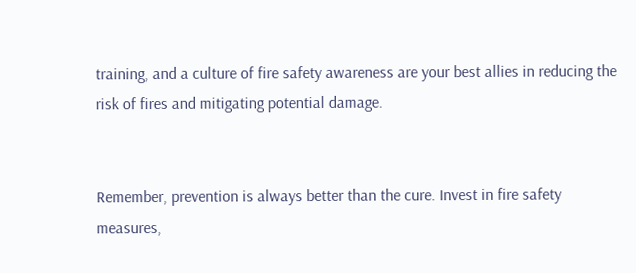training, and a culture of fire safety awareness are your best allies in reducing the risk of fires and mitigating potential damage.


Remember, prevention is always better than the cure. Invest in fire safety measures,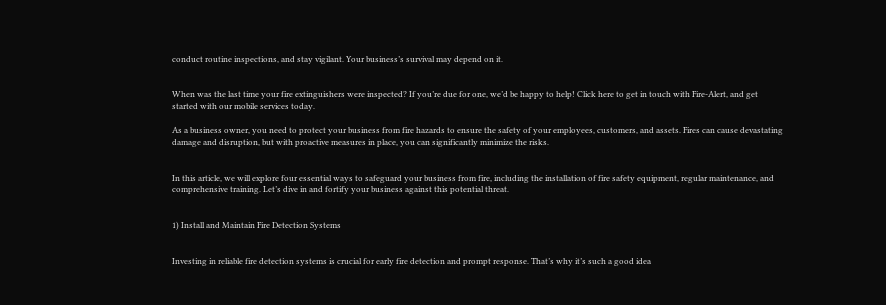conduct routine inspections, and stay vigilant. Your business’s survival may depend on it.


When was the last time your fire extinguishers were inspected? If you’re due for one, we’d be happy to help! Click here to get in touch with Fire-Alert, and get started with our mobile services today.

As a business owner, you need to protect your business from fire hazards to ensure the safety of your employees, customers, and assets. Fires can cause devastating damage and disruption, but with proactive measures in place, you can significantly minimize the risks.


In this article, we will explore four essential ways to safeguard your business from fire, including the installation of fire safety equipment, regular maintenance, and comprehensive training. Let’s dive in and fortify your business against this potential threat.


1) Install and Maintain Fire Detection Systems


Investing in reliable fire detection systems is crucial for early fire detection and prompt response. That’s why it’s such a good idea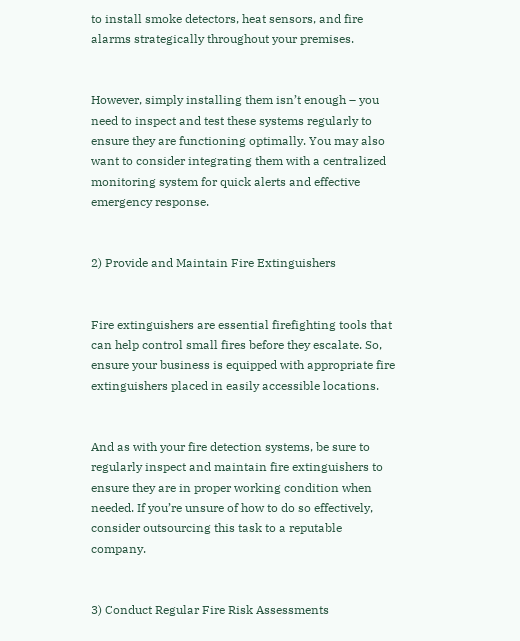to install smoke detectors, heat sensors, and fire alarms strategically throughout your premises.


However, simply installing them isn’t enough – you need to inspect and test these systems regularly to ensure they are functioning optimally. You may also want to consider integrating them with a centralized monitoring system for quick alerts and effective emergency response.


2) Provide and Maintain Fire Extinguishers


Fire extinguishers are essential firefighting tools that can help control small fires before they escalate. So, ensure your business is equipped with appropriate fire extinguishers placed in easily accessible locations.


And as with your fire detection systems, be sure to regularly inspect and maintain fire extinguishers to ensure they are in proper working condition when needed. If you’re unsure of how to do so effectively, consider outsourcing this task to a reputable company.


3) Conduct Regular Fire Risk Assessments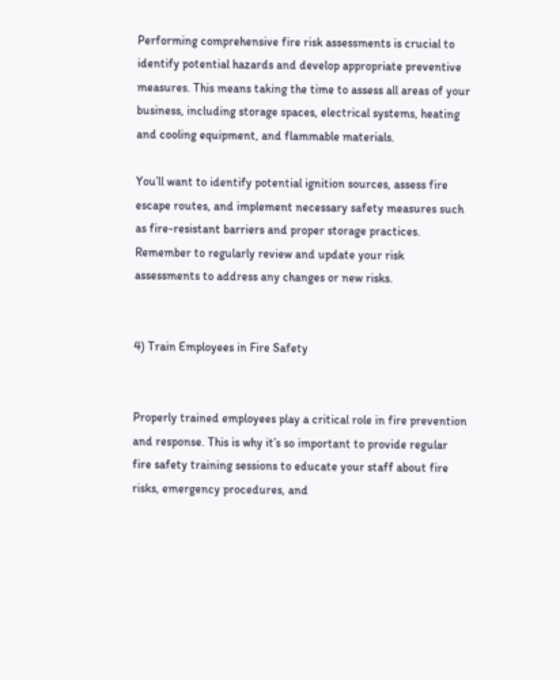Performing comprehensive fire risk assessments is crucial to identify potential hazards and develop appropriate preventive measures. This means taking the time to assess all areas of your business, including storage spaces, electrical systems, heating and cooling equipment, and flammable materials.

You’ll want to identify potential ignition sources, assess fire escape routes, and implement necessary safety measures such as fire-resistant barriers and proper storage practices. Remember to regularly review and update your risk assessments to address any changes or new risks.


4) Train Employees in Fire Safety


Properly trained employees play a critical role in fire prevention and response. This is why it’s so important to provide regular fire safety training sessions to educate your staff about fire risks, emergency procedures, and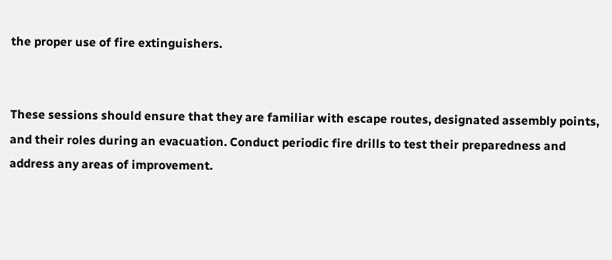the proper use of fire extinguishers.


These sessions should ensure that they are familiar with escape routes, designated assembly points, and their roles during an evacuation. Conduct periodic fire drills to test their preparedness and address any areas of improvement.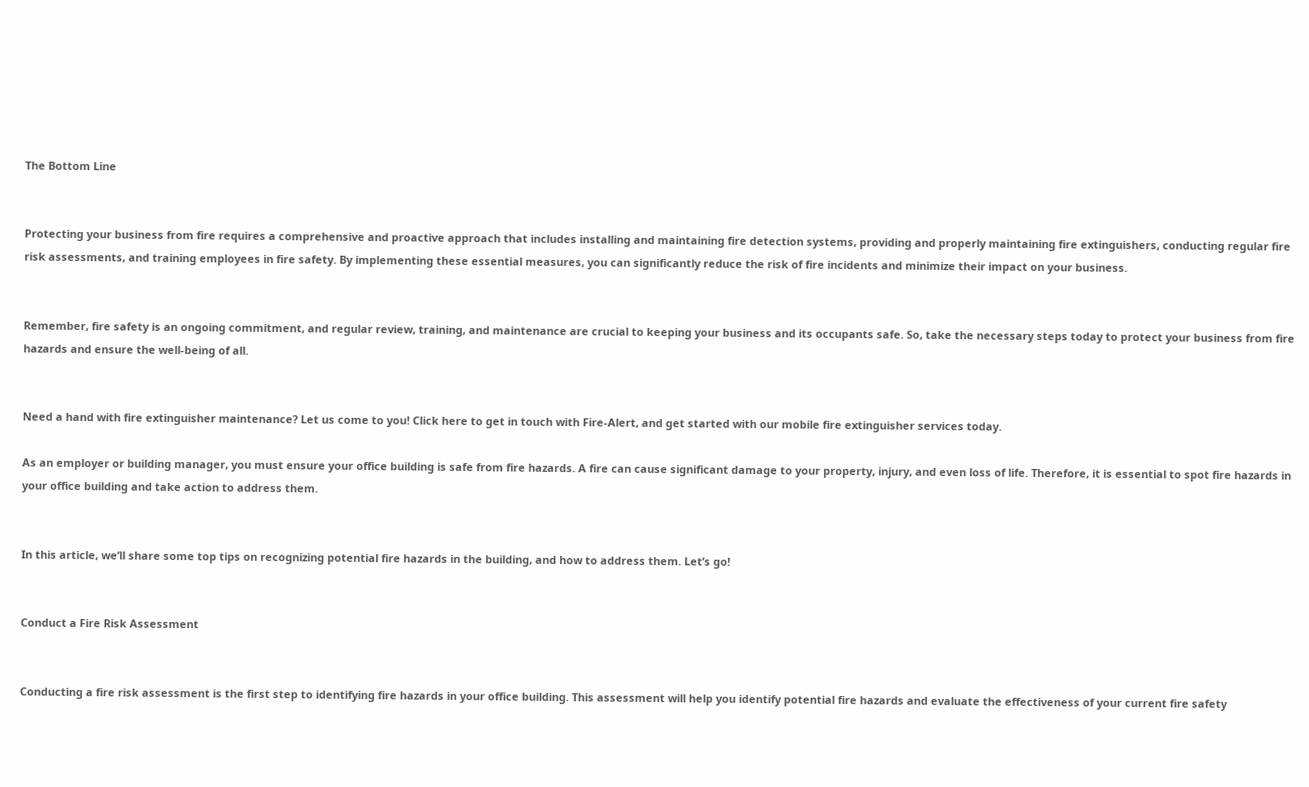The Bottom Line


Protecting your business from fire requires a comprehensive and proactive approach that includes installing and maintaining fire detection systems, providing and properly maintaining fire extinguishers, conducting regular fire risk assessments, and training employees in fire safety. By implementing these essential measures, you can significantly reduce the risk of fire incidents and minimize their impact on your business.


Remember, fire safety is an ongoing commitment, and regular review, training, and maintenance are crucial to keeping your business and its occupants safe. So, take the necessary steps today to protect your business from fire hazards and ensure the well-being of all.


Need a hand with fire extinguisher maintenance? Let us come to you! Click here to get in touch with Fire-Alert, and get started with our mobile fire extinguisher services today.

As an employer or building manager, you must ensure your office building is safe from fire hazards. A fire can cause significant damage to your property, injury, and even loss of life. Therefore, it is essential to spot fire hazards in your office building and take action to address them.


In this article, we’ll share some top tips on recognizing potential fire hazards in the building, and how to address them. Let’s go!


Conduct a Fire Risk Assessment


Conducting a fire risk assessment is the first step to identifying fire hazards in your office building. This assessment will help you identify potential fire hazards and evaluate the effectiveness of your current fire safety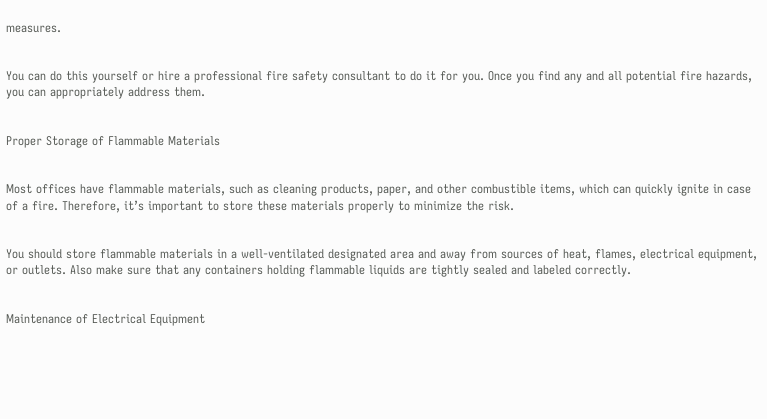measures.


You can do this yourself or hire a professional fire safety consultant to do it for you. Once you find any and all potential fire hazards, you can appropriately address them.


Proper Storage of Flammable Materials


Most offices have flammable materials, such as cleaning products, paper, and other combustible items, which can quickly ignite in case of a fire. Therefore, it’s important to store these materials properly to minimize the risk.


You should store flammable materials in a well-ventilated designated area and away from sources of heat, flames, electrical equipment, or outlets. Also make sure that any containers holding flammable liquids are tightly sealed and labeled correctly.


Maintenance of Electrical Equipment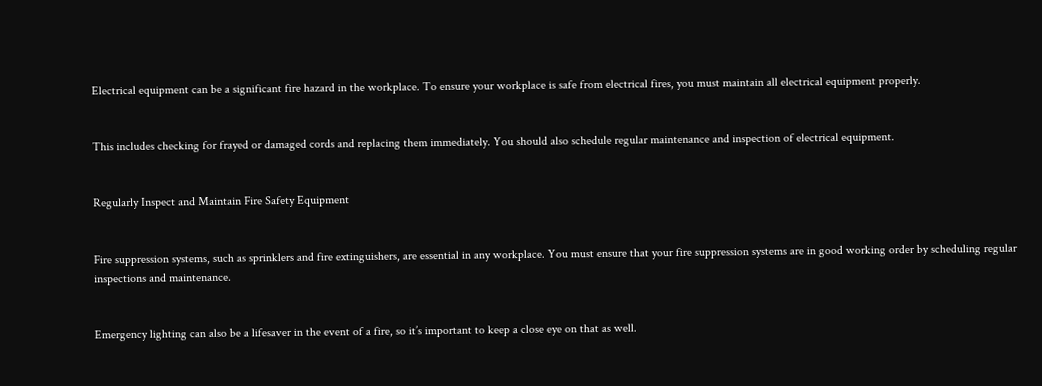Electrical equipment can be a significant fire hazard in the workplace. To ensure your workplace is safe from electrical fires, you must maintain all electrical equipment properly.


This includes checking for frayed or damaged cords and replacing them immediately. You should also schedule regular maintenance and inspection of electrical equipment.


Regularly Inspect and Maintain Fire Safety Equipment


Fire suppression systems, such as sprinklers and fire extinguishers, are essential in any workplace. You must ensure that your fire suppression systems are in good working order by scheduling regular inspections and maintenance.


Emergency lighting can also be a lifesaver in the event of a fire, so it’s important to keep a close eye on that as well.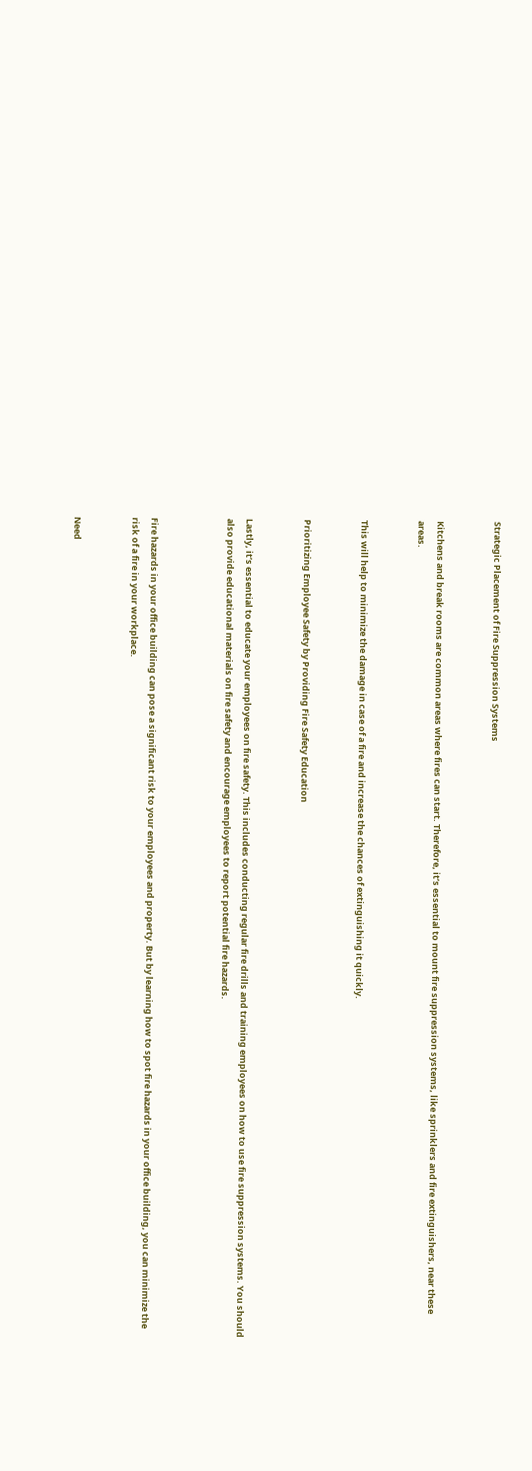Strategic Placement of Fire Suppression Systems


Kitchens and break rooms are common areas where fires can start. Therefore, it’s essential to mount fire suppression systems, like sprinklers and fire extinguishers, near these areas.


This will help to minimize the damage in case of a fire and increase the chances of extinguishing it quickly.


Prioritizing Employee Safety by Providing Fire Safety Education


Lastly, it’s essential to educate your employees on fire safety. This includes conducting regular fire drills and training employees on how to use fire suppression systems. You should also provide educational materials on fire safety and encourage employees to report potential fire hazards.



Fire hazards in your office building can pose a significant risk to your employees and property. But by learning how to spot fire hazards in your office building, you can minimize the risk of a fire in your workplace.


Need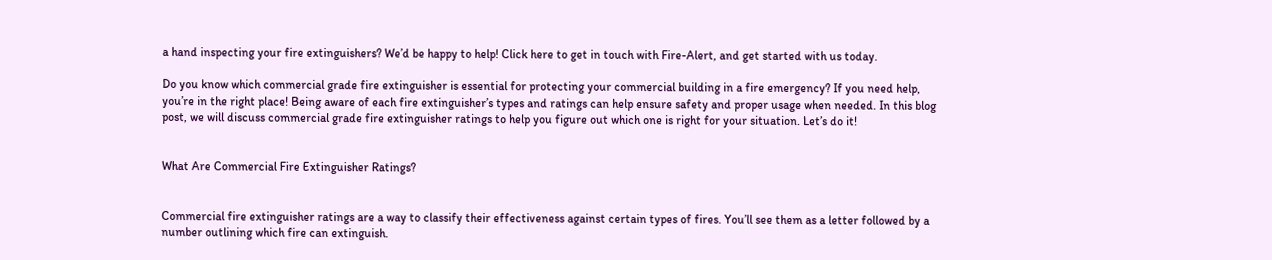a hand inspecting your fire extinguishers? We’d be happy to help! Click here to get in touch with Fire-Alert, and get started with us today.

Do you know which commercial grade fire extinguisher is essential for protecting your commercial building in a fire emergency? If you need help, you’re in the right place! Being aware of each fire extinguisher’s types and ratings can help ensure safety and proper usage when needed. In this blog post, we will discuss commercial grade fire extinguisher ratings to help you figure out which one is right for your situation. Let’s do it!


What Are Commercial Fire Extinguisher Ratings?


Commercial fire extinguisher ratings are a way to classify their effectiveness against certain types of fires. You’ll see them as a letter followed by a number outlining which fire can extinguish.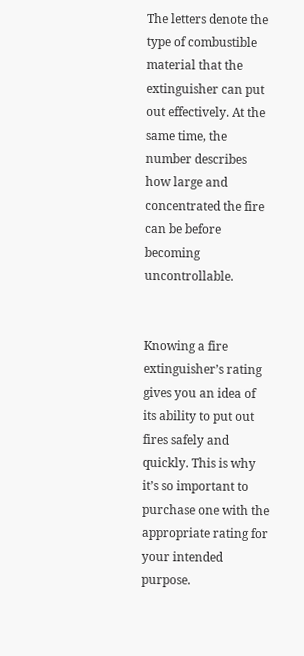The letters denote the type of combustible material that the extinguisher can put out effectively. At the same time, the number describes how large and concentrated the fire can be before becoming uncontrollable.


Knowing a fire extinguisher’s rating gives you an idea of its ability to put out fires safely and quickly. This is why it’s so important to purchase one with the appropriate rating for your intended purpose.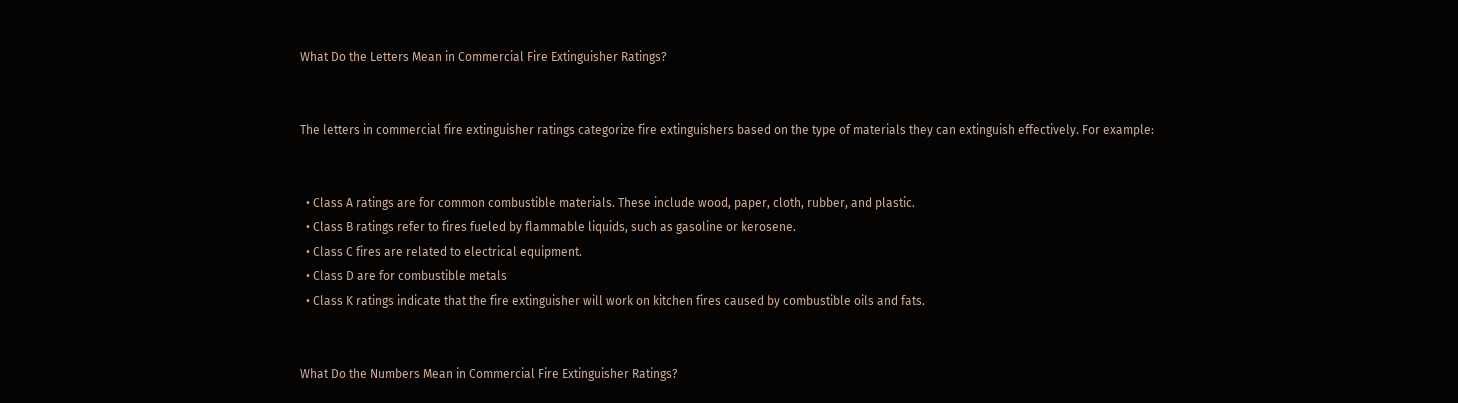What Do the Letters Mean in Commercial Fire Extinguisher Ratings?


The letters in commercial fire extinguisher ratings categorize fire extinguishers based on the type of materials they can extinguish effectively. For example:


  • Class A ratings are for common combustible materials. These include wood, paper, cloth, rubber, and plastic.
  • Class B ratings refer to fires fueled by flammable liquids, such as gasoline or kerosene.
  • Class C fires are related to electrical equipment.
  • Class D are for combustible metals
  • Class K ratings indicate that the fire extinguisher will work on kitchen fires caused by combustible oils and fats.


What Do the Numbers Mean in Commercial Fire Extinguisher Ratings?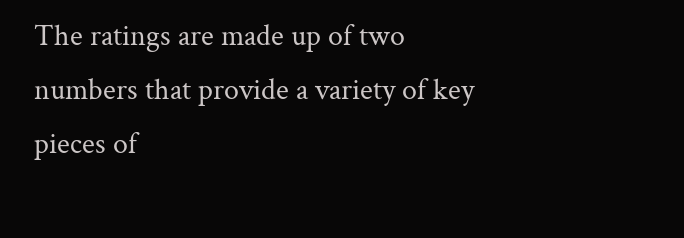The ratings are made up of two numbers that provide a variety of key pieces of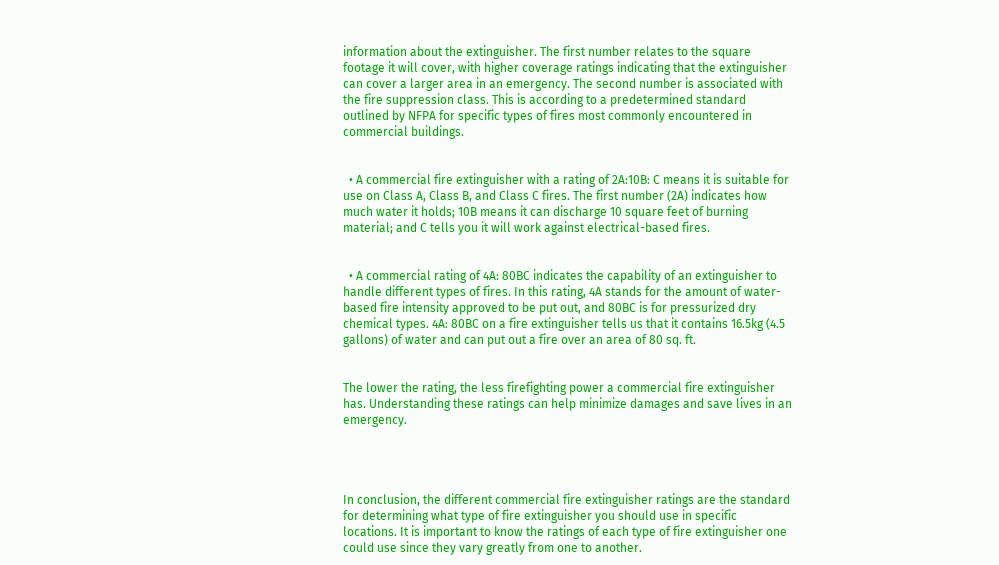information about the extinguisher. The first number relates to the square footage it will cover, with higher coverage ratings indicating that the extinguisher can cover a larger area in an emergency. The second number is associated with the fire suppression class. This is according to a predetermined standard outlined by NFPA for specific types of fires most commonly encountered in commercial buildings.


  • A commercial fire extinguisher with a rating of 2A:10B: C means it is suitable for use on Class A, Class B, and Class C fires. The first number (2A) indicates how much water it holds; 10B means it can discharge 10 square feet of burning material; and C tells you it will work against electrical-based fires.


  • A commercial rating of 4A: 80BC indicates the capability of an extinguisher to handle different types of fires. In this rating, 4A stands for the amount of water-based fire intensity approved to be put out, and 80BC is for pressurized dry chemical types. 4A: 80BC on a fire extinguisher tells us that it contains 16.5kg (4.5 gallons) of water and can put out a fire over an area of 80 sq. ft.


The lower the rating, the less firefighting power a commercial fire extinguisher has. Understanding these ratings can help minimize damages and save lives in an emergency.




In conclusion, the different commercial fire extinguisher ratings are the standard for determining what type of fire extinguisher you should use in specific locations. It is important to know the ratings of each type of fire extinguisher one could use since they vary greatly from one to another.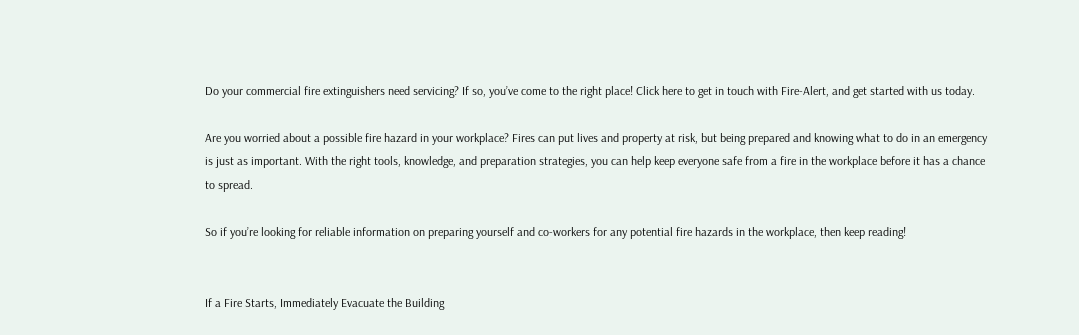Do your commercial fire extinguishers need servicing? If so, you’ve come to the right place! Click here to get in touch with Fire-Alert, and get started with us today.

Are you worried about a possible fire hazard in your workplace? Fires can put lives and property at risk, but being prepared and knowing what to do in an emergency is just as important. With the right tools, knowledge, and preparation strategies, you can help keep everyone safe from a fire in the workplace before it has a chance to spread.

So if you’re looking for reliable information on preparing yourself and co-workers for any potential fire hazards in the workplace, then keep reading!


If a Fire Starts, Immediately Evacuate the Building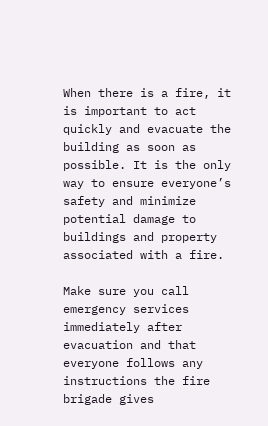When there is a fire, it is important to act quickly and evacuate the building as soon as possible. It is the only way to ensure everyone’s safety and minimize potential damage to buildings and property associated with a fire.

Make sure you call emergency services immediately after evacuation and that everyone follows any instructions the fire brigade gives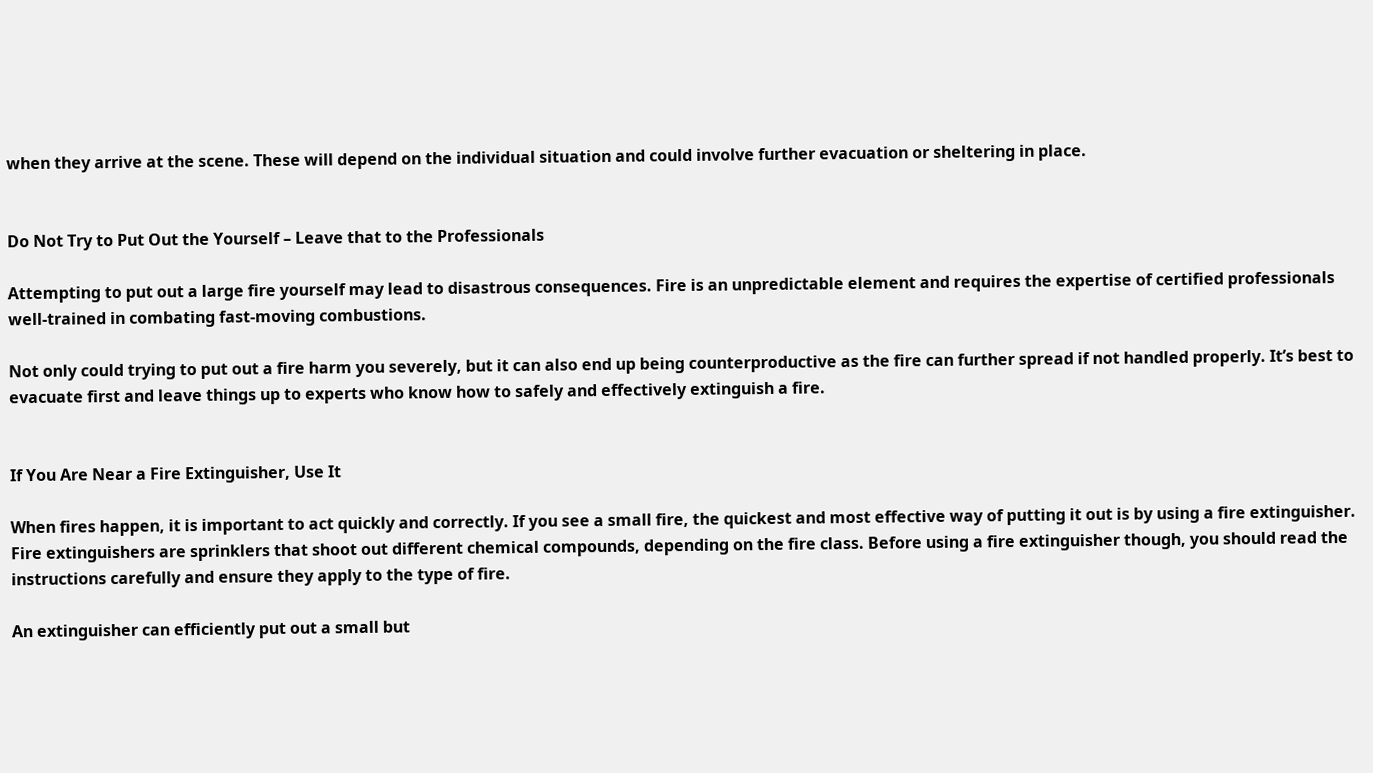when they arrive at the scene. These will depend on the individual situation and could involve further evacuation or sheltering in place.


Do Not Try to Put Out the Yourself – Leave that to the Professionals

Attempting to put out a large fire yourself may lead to disastrous consequences. Fire is an unpredictable element and requires the expertise of certified professionals well-trained in combating fast-moving combustions.

Not only could trying to put out a fire harm you severely, but it can also end up being counterproductive as the fire can further spread if not handled properly. It’s best to evacuate first and leave things up to experts who know how to safely and effectively extinguish a fire.


If You Are Near a Fire Extinguisher, Use It

When fires happen, it is important to act quickly and correctly. If you see a small fire, the quickest and most effective way of putting it out is by using a fire extinguisher. Fire extinguishers are sprinklers that shoot out different chemical compounds, depending on the fire class. Before using a fire extinguisher though, you should read the instructions carefully and ensure they apply to the type of fire.

An extinguisher can efficiently put out a small but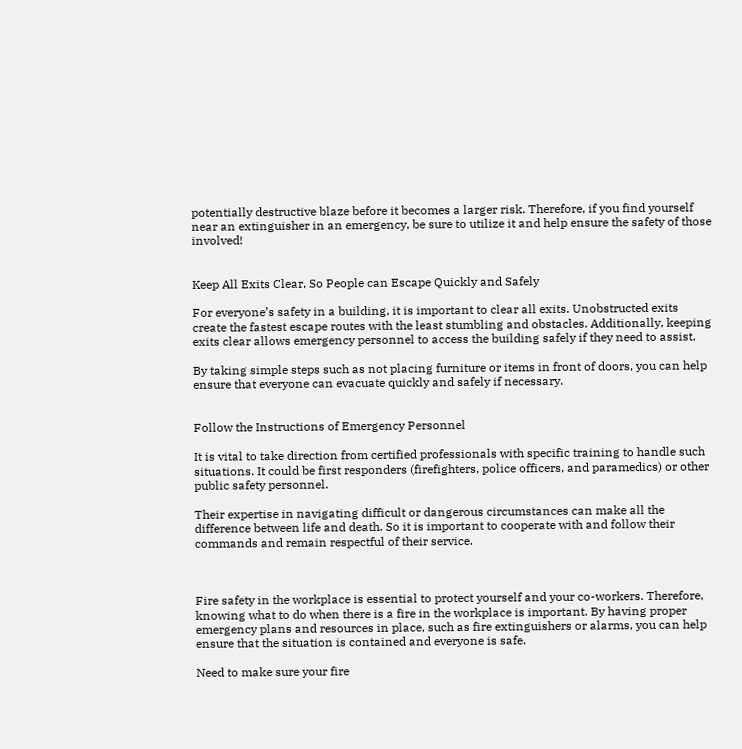potentially destructive blaze before it becomes a larger risk. Therefore, if you find yourself near an extinguisher in an emergency, be sure to utilize it and help ensure the safety of those involved!


Keep All Exits Clear, So People can Escape Quickly and Safely

For everyone’s safety in a building, it is important to clear all exits. Unobstructed exits create the fastest escape routes with the least stumbling and obstacles. Additionally, keeping exits clear allows emergency personnel to access the building safely if they need to assist.

By taking simple steps such as not placing furniture or items in front of doors, you can help ensure that everyone can evacuate quickly and safely if necessary.


Follow the Instructions of Emergency Personnel

It is vital to take direction from certified professionals with specific training to handle such situations. It could be first responders (firefighters, police officers, and paramedics) or other public safety personnel.

Their expertise in navigating difficult or dangerous circumstances can make all the difference between life and death. So it is important to cooperate with and follow their commands and remain respectful of their service.



Fire safety in the workplace is essential to protect yourself and your co-workers. Therefore, knowing what to do when there is a fire in the workplace is important. By having proper emergency plans and resources in place, such as fire extinguishers or alarms, you can help ensure that the situation is contained and everyone is safe.

Need to make sure your fire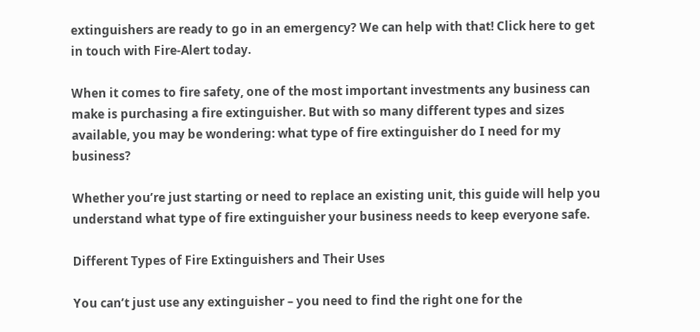extinguishers are ready to go in an emergency? We can help with that! Click here to get in touch with Fire-Alert today.

When it comes to fire safety, one of the most important investments any business can make is purchasing a fire extinguisher. But with so many different types and sizes available, you may be wondering: what type of fire extinguisher do I need for my business?

Whether you’re just starting or need to replace an existing unit, this guide will help you understand what type of fire extinguisher your business needs to keep everyone safe.

Different Types of Fire Extinguishers and Their Uses

You can’t just use any extinguisher – you need to find the right one for the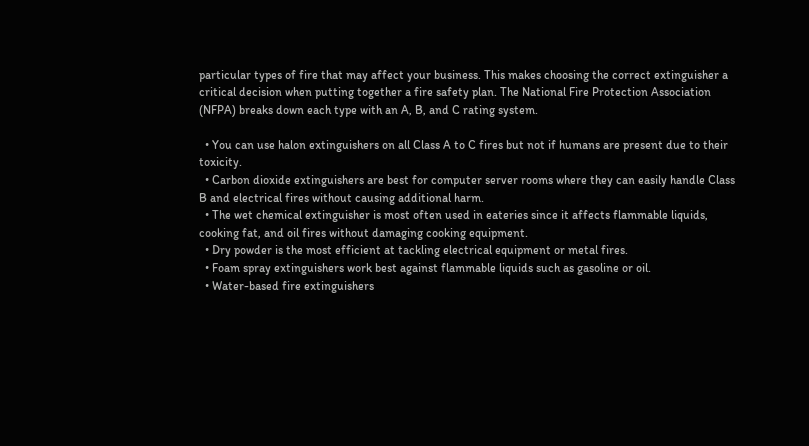particular types of fire that may affect your business. This makes choosing the correct extinguisher a critical decision when putting together a fire safety plan. The National Fire Protection Association (NFPA) breaks down each type with an A, B, and C rating system.

  • You can use halon extinguishers on all Class A to C fires but not if humans are present due to their toxicity.
  • Carbon dioxide extinguishers are best for computer server rooms where they can easily handle Class B and electrical fires without causing additional harm.
  • The wet chemical extinguisher is most often used in eateries since it affects flammable liquids, cooking fat, and oil fires without damaging cooking equipment.
  • Dry powder is the most efficient at tackling electrical equipment or metal fires.
  • Foam spray extinguishers work best against flammable liquids such as gasoline or oil.
  • Water-based fire extinguishers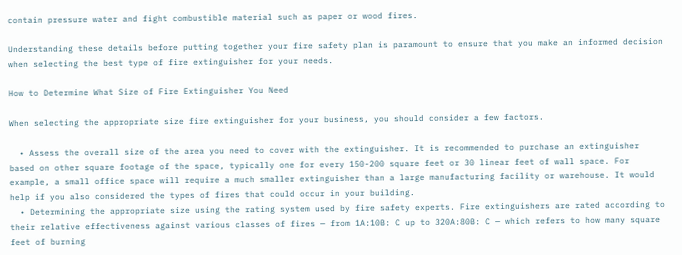contain pressure water and fight combustible material such as paper or wood fires.

Understanding these details before putting together your fire safety plan is paramount to ensure that you make an informed decision when selecting the best type of fire extinguisher for your needs.

How to Determine What Size of Fire Extinguisher You Need

When selecting the appropriate size fire extinguisher for your business, you should consider a few factors.

  • Assess the overall size of the area you need to cover with the extinguisher. It is recommended to purchase an extinguisher based on other square footage of the space, typically one for every 150-200 square feet or 30 linear feet of wall space. For example, a small office space will require a much smaller extinguisher than a large manufacturing facility or warehouse. It would help if you also considered the types of fires that could occur in your building.
  • Determining the appropriate size using the rating system used by fire safety experts. Fire extinguishers are rated according to their relative effectiveness against various classes of fires — from 1A:10B: C up to 320A:80B: C — which refers to how many square feet of burning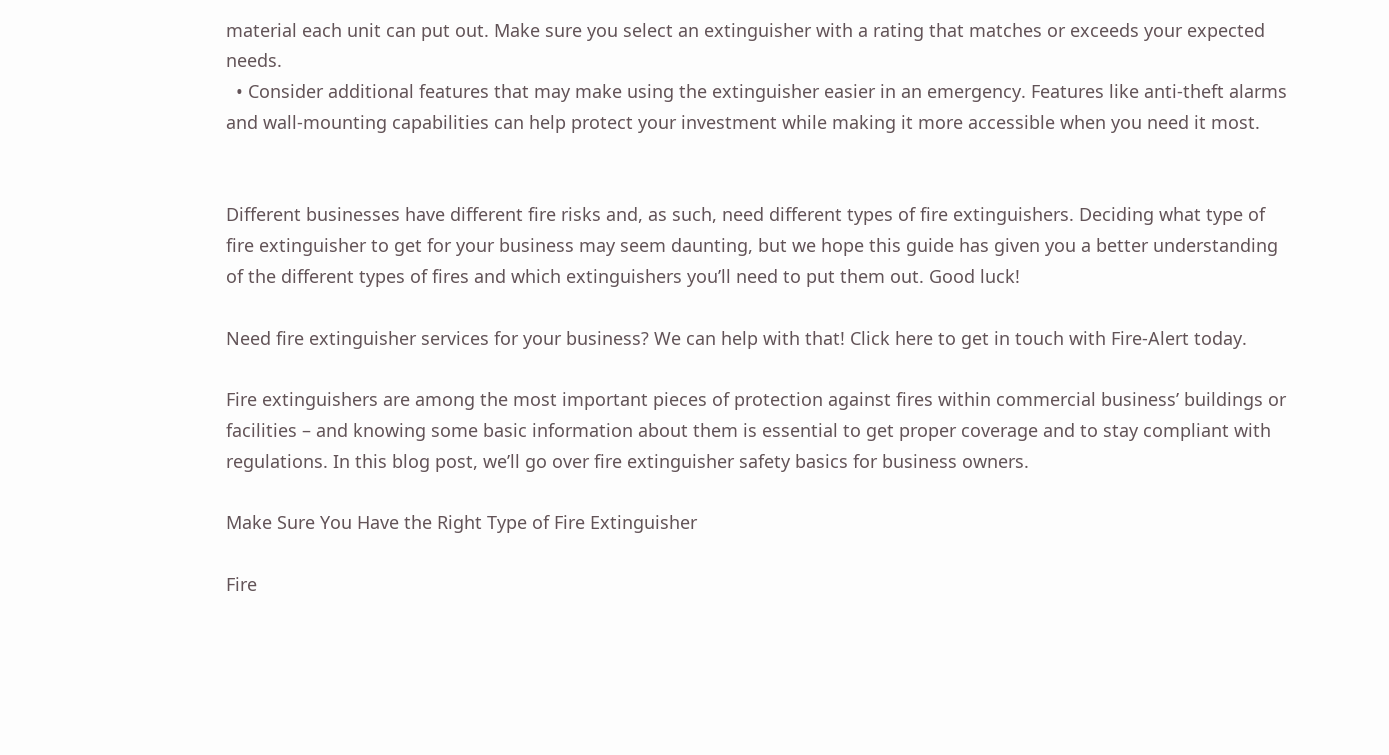material each unit can put out. Make sure you select an extinguisher with a rating that matches or exceeds your expected needs.
  • Consider additional features that may make using the extinguisher easier in an emergency. Features like anti-theft alarms and wall-mounting capabilities can help protect your investment while making it more accessible when you need it most.


Different businesses have different fire risks and, as such, need different types of fire extinguishers. Deciding what type of fire extinguisher to get for your business may seem daunting, but we hope this guide has given you a better understanding of the different types of fires and which extinguishers you’ll need to put them out. Good luck!

Need fire extinguisher services for your business? We can help with that! Click here to get in touch with Fire-Alert today.

Fire extinguishers are among the most important pieces of protection against fires within commercial business’ buildings or facilities – and knowing some basic information about them is essential to get proper coverage and to stay compliant with regulations. In this blog post, we’ll go over fire extinguisher safety basics for business owners.

Make Sure You Have the Right Type of Fire Extinguisher

Fire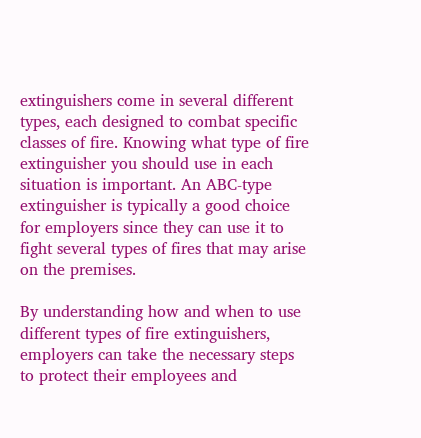extinguishers come in several different types, each designed to combat specific classes of fire. Knowing what type of fire extinguisher you should use in each situation is important. An ABC-type extinguisher is typically a good choice for employers since they can use it to fight several types of fires that may arise on the premises.

By understanding how and when to use different types of fire extinguishers, employers can take the necessary steps to protect their employees and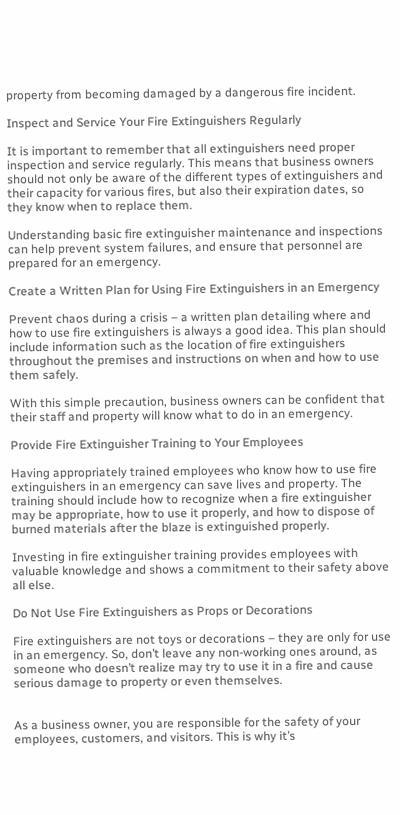property from becoming damaged by a dangerous fire incident.

Inspect and Service Your Fire Extinguishers Regularly

It is important to remember that all extinguishers need proper inspection and service regularly. This means that business owners should not only be aware of the different types of extinguishers and their capacity for various fires, but also their expiration dates, so they know when to replace them.

Understanding basic fire extinguisher maintenance and inspections can help prevent system failures, and ensure that personnel are prepared for an emergency.

Create a Written Plan for Using Fire Extinguishers in an Emergency

Prevent chaos during a crisis – a written plan detailing where and how to use fire extinguishers is always a good idea. This plan should include information such as the location of fire extinguishers throughout the premises and instructions on when and how to use them safely.

With this simple precaution, business owners can be confident that their staff and property will know what to do in an emergency.

Provide Fire Extinguisher Training to Your Employees

Having appropriately trained employees who know how to use fire extinguishers in an emergency can save lives and property. The training should include how to recognize when a fire extinguisher may be appropriate, how to use it properly, and how to dispose of burned materials after the blaze is extinguished properly.

Investing in fire extinguisher training provides employees with valuable knowledge and shows a commitment to their safety above all else.

Do Not Use Fire Extinguishers as Props or Decorations

Fire extinguishers are not toys or decorations – they are only for use in an emergency. So, don’t leave any non-working ones around, as someone who doesn’t realize may try to use it in a fire and cause serious damage to property or even themselves.


As a business owner, you are responsible for the safety of your employees, customers, and visitors. This is why it’s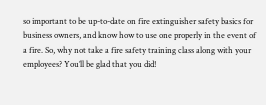so important to be up-to-date on fire extinguisher safety basics for business owners, and know how to use one properly in the event of a fire. So, why not take a fire safety training class along with your employees? You’ll be glad that you did!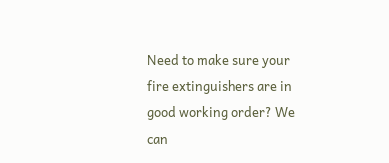Need to make sure your fire extinguishers are in good working order? We can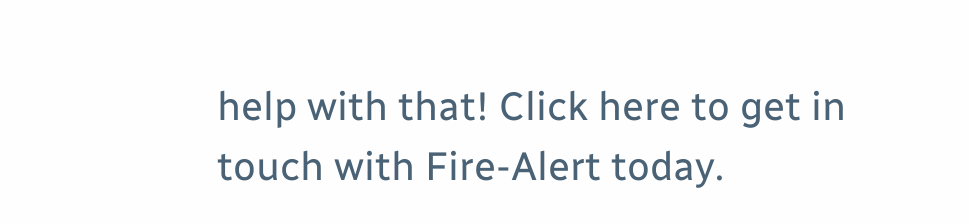help with that! Click here to get in touch with Fire-Alert today.